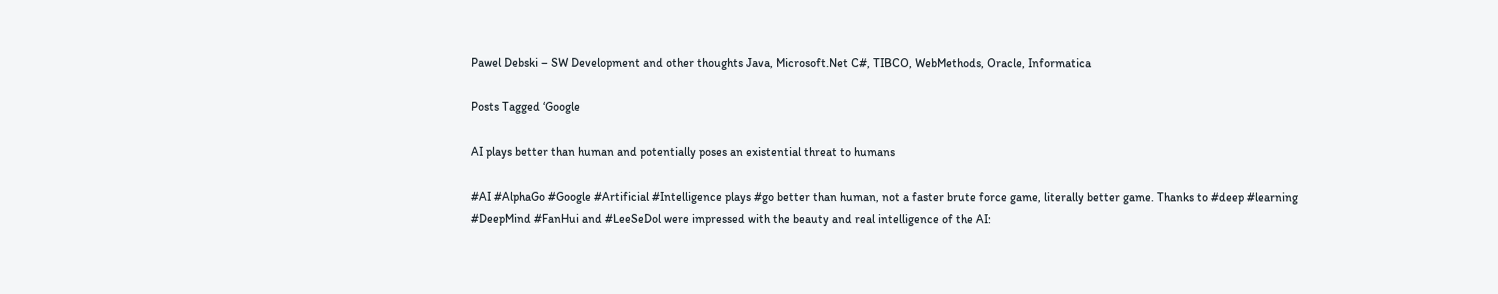Pawel Debski – SW Development and other thoughts Java, Microsoft.Net C#, TIBCO, WebMethods, Oracle, Informatica

Posts Tagged ‘Google

AI plays better than human and potentially poses an existential threat to humans

#AI #AlphaGo #Google #Artificial #Intelligence plays #go better than human, not a faster brute force game, literally better game. Thanks to #deep #learning #DeepMind #FanHui and #LeeSeDol were impressed with the beauty and real intelligence of the AI: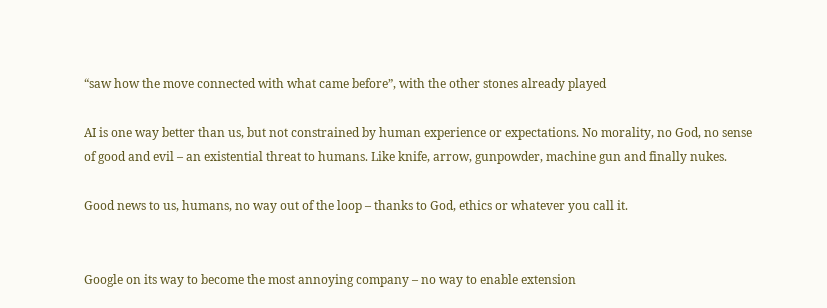“saw how the move connected with what came before”, with the other stones already played

AI is one way better than us, but not constrained by human experience or expectations. No morality, no God, no sense of good and evil – an existential threat to humans. Like knife, arrow, gunpowder, machine gun and finally nukes.

Good news to us, humans, no way out of the loop – thanks to God, ethics or whatever you call it.


Google on its way to become the most annoying company – no way to enable extension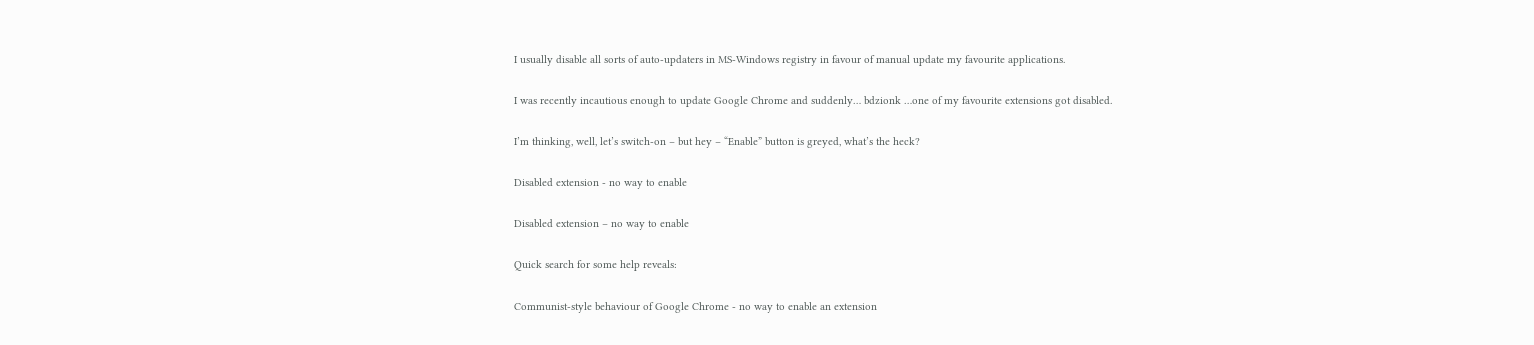I usually disable all sorts of auto-updaters in MS-Windows registry in favour of manual update my favourite applications.

I was recently incautious enough to update Google Chrome and suddenly… bdzionk …one of my favourite extensions got disabled.

I’m thinking, well, let’s switch-on – but hey – “Enable” button is greyed, what’s the heck?

Disabled extension - no way to enable

Disabled extension – no way to enable

Quick search for some help reveals:

Communist-style behaviour of Google Chrome - no way to enable an extension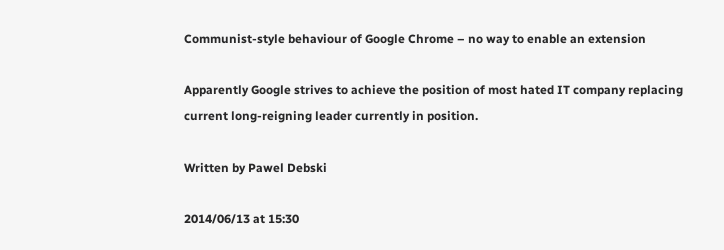Communist-style behaviour of Google Chrome – no way to enable an extension

Apparently Google strives to achieve the position of most hated IT company replacing current long-reigning leader currently in position.

Written by Pawel Debski

2014/06/13 at 15:30